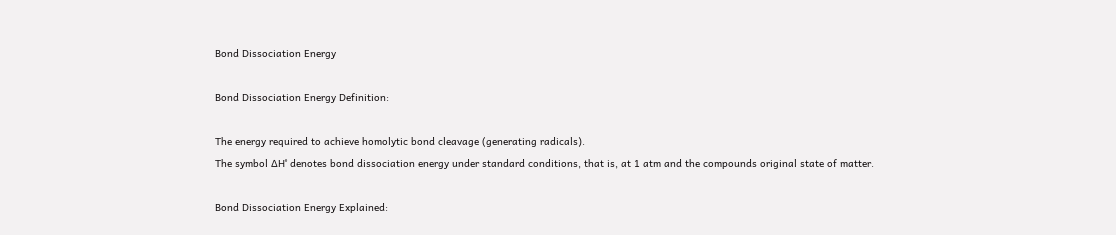Bond Dissociation Energy

Bond Dissociation Energy Definition:

The energy required to achieve homolytic bond cleavage (generating radicals).
The symbol ∆H˚ denotes bond dissociation energy under standard conditions, that is, at 1 atm and the compounds original state of matter.

Bond Dissociation Energy Explained: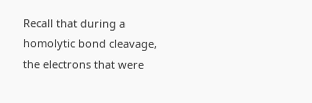Recall that during a homolytic bond cleavage, the electrons that were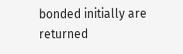bonded initially are returned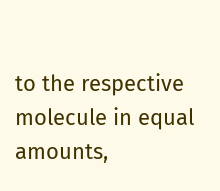to the respective molecule in equal amounts,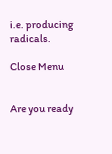i.e. producing radicals.

Close Menu


Are you ready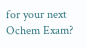for your next Ochem Exam?